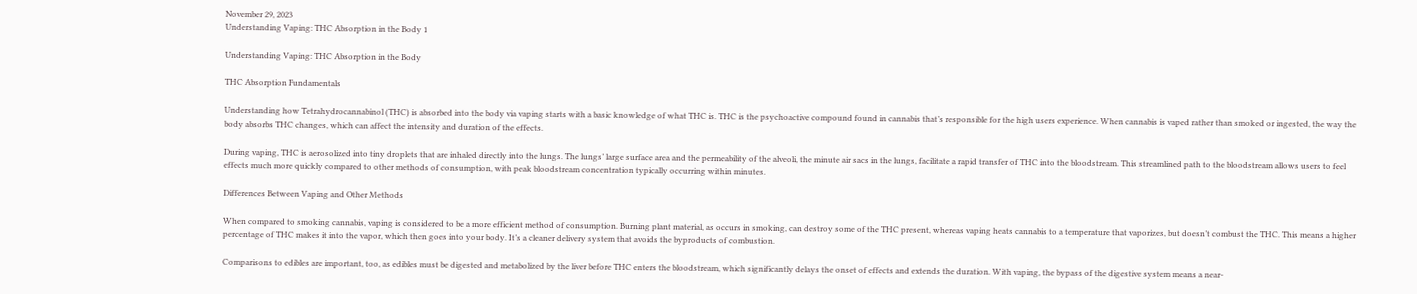November 29, 2023
Understanding Vaping: THC Absorption in the Body 1

Understanding Vaping: THC Absorption in the Body

THC Absorption Fundamentals

Understanding how Tetrahydrocannabinol (THC) is absorbed into the body via vaping starts with a basic knowledge of what THC is. THC is the psychoactive compound found in cannabis that’s responsible for the high users experience. When cannabis is vaped rather than smoked or ingested, the way the body absorbs THC changes, which can affect the intensity and duration of the effects.

During vaping, THC is aerosolized into tiny droplets that are inhaled directly into the lungs. The lungs’ large surface area and the permeability of the alveoli, the minute air sacs in the lungs, facilitate a rapid transfer of THC into the bloodstream. This streamlined path to the bloodstream allows users to feel effects much more quickly compared to other methods of consumption, with peak bloodstream concentration typically occurring within minutes.

Differences Between Vaping and Other Methods

When compared to smoking cannabis, vaping is considered to be a more efficient method of consumption. Burning plant material, as occurs in smoking, can destroy some of the THC present, whereas vaping heats cannabis to a temperature that vaporizes, but doesn’t combust the THC. This means a higher percentage of THC makes it into the vapor, which then goes into your body. It’s a cleaner delivery system that avoids the byproducts of combustion.

Comparisons to edibles are important, too, as edibles must be digested and metabolized by the liver before THC enters the bloodstream, which significantly delays the onset of effects and extends the duration. With vaping, the bypass of the digestive system means a near-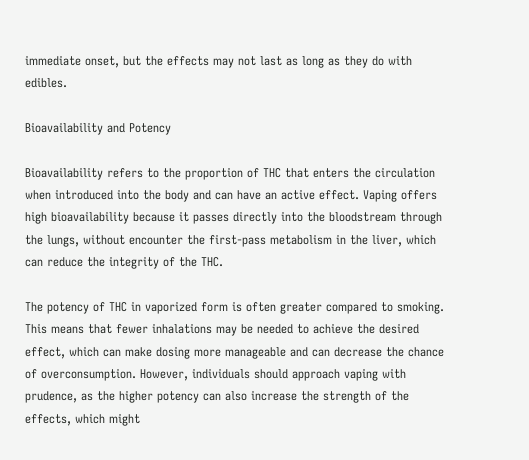immediate onset, but the effects may not last as long as they do with edibles.

Bioavailability and Potency

Bioavailability refers to the proportion of THC that enters the circulation when introduced into the body and can have an active effect. Vaping offers high bioavailability because it passes directly into the bloodstream through the lungs, without encounter the first-pass metabolism in the liver, which can reduce the integrity of the THC.

The potency of THC in vaporized form is often greater compared to smoking. This means that fewer inhalations may be needed to achieve the desired effect, which can make dosing more manageable and can decrease the chance of overconsumption. However, individuals should approach vaping with prudence, as the higher potency can also increase the strength of the effects, which might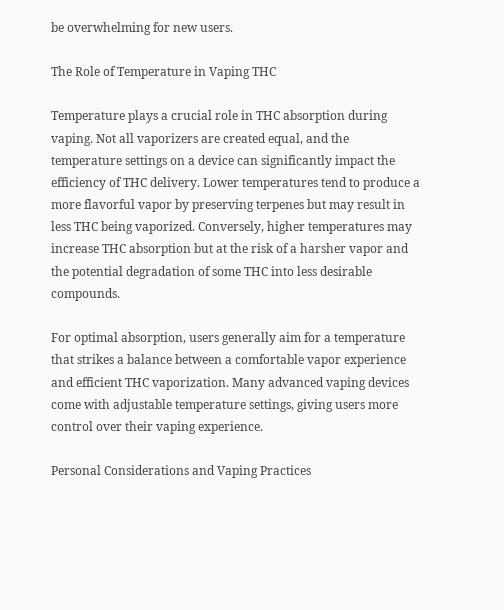be overwhelming for new users.

The Role of Temperature in Vaping THC

Temperature plays a crucial role in THC absorption during vaping. Not all vaporizers are created equal, and the temperature settings on a device can significantly impact the efficiency of THC delivery. Lower temperatures tend to produce a more flavorful vapor by preserving terpenes but may result in less THC being vaporized. Conversely, higher temperatures may increase THC absorption but at the risk of a harsher vapor and the potential degradation of some THC into less desirable compounds.

For optimal absorption, users generally aim for a temperature that strikes a balance between a comfortable vapor experience and efficient THC vaporization. Many advanced vaping devices come with adjustable temperature settings, giving users more control over their vaping experience.

Personal Considerations and Vaping Practices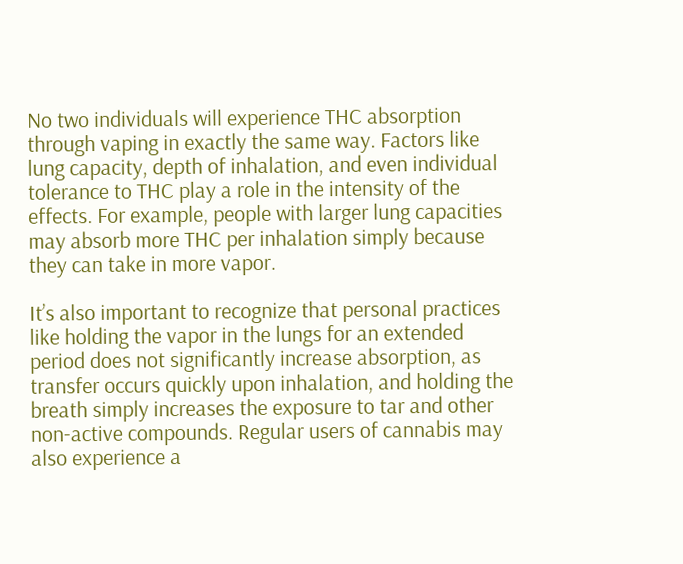No two individuals will experience THC absorption through vaping in exactly the same way. Factors like lung capacity, depth of inhalation, and even individual tolerance to THC play a role in the intensity of the effects. For example, people with larger lung capacities may absorb more THC per inhalation simply because they can take in more vapor.

It’s also important to recognize that personal practices like holding the vapor in the lungs for an extended period does not significantly increase absorption, as transfer occurs quickly upon inhalation, and holding the breath simply increases the exposure to tar and other non-active compounds. Regular users of cannabis may also experience a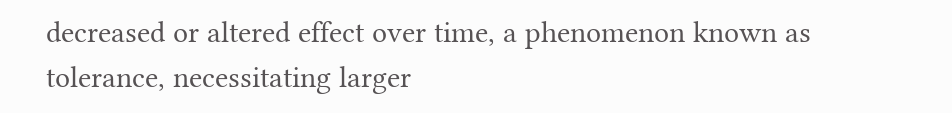decreased or altered effect over time, a phenomenon known as tolerance, necessitating larger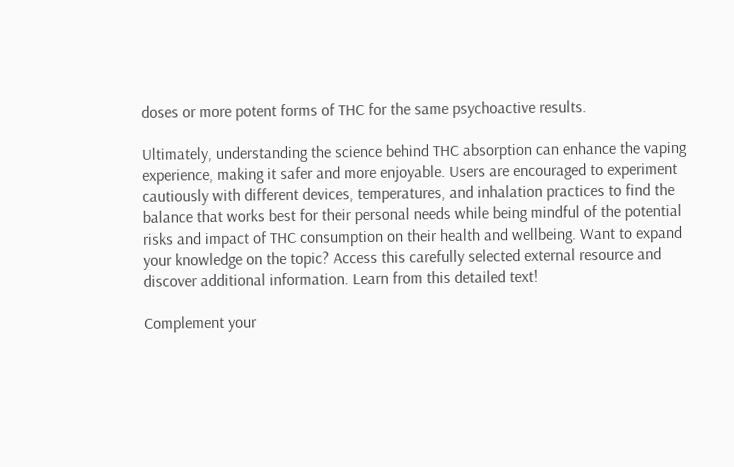doses or more potent forms of THC for the same psychoactive results.

Ultimately, understanding the science behind THC absorption can enhance the vaping experience, making it safer and more enjoyable. Users are encouraged to experiment cautiously with different devices, temperatures, and inhalation practices to find the balance that works best for their personal needs while being mindful of the potential risks and impact of THC consumption on their health and wellbeing. Want to expand your knowledge on the topic? Access this carefully selected external resource and discover additional information. Learn from this detailed text!

Complement your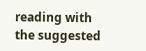reading with the suggested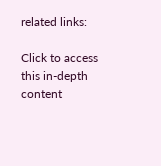related links:

Click to access this in-depth content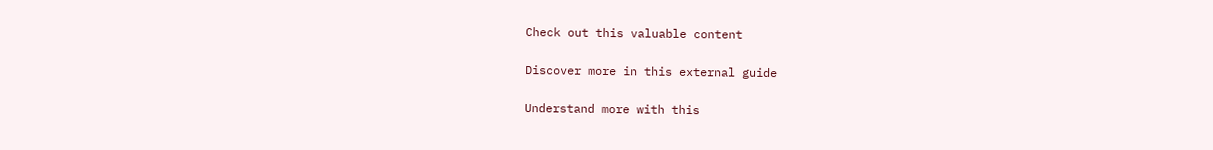Check out this valuable content

Discover more in this external guide

Understand more with this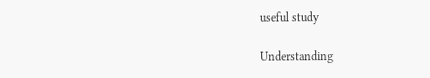useful study

Understanding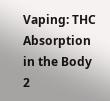Vaping: THC Absorption in the Body 2